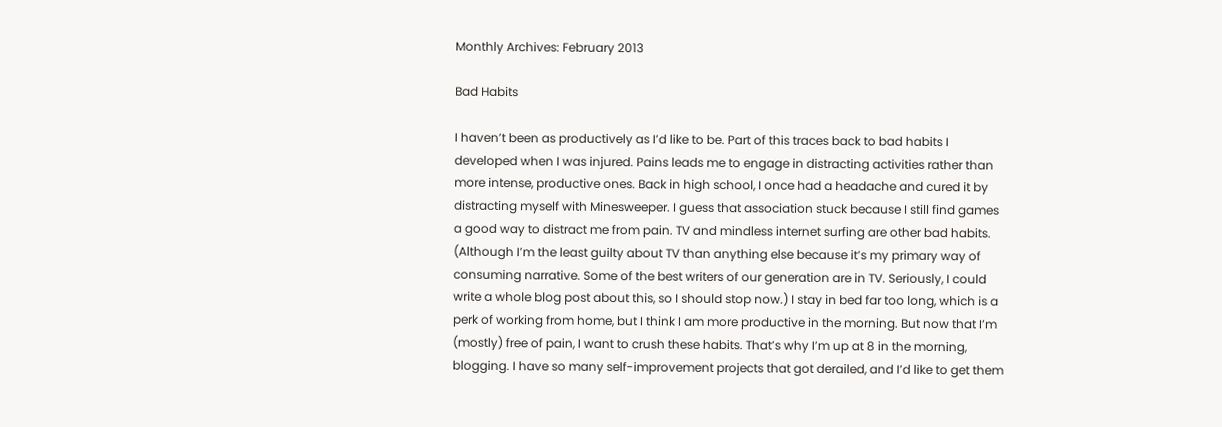Monthly Archives: February 2013

Bad Habits

I haven’t been as productively as I’d like to be. Part of this traces back to bad habits I developed when I was injured. Pains leads me to engage in distracting activities rather than more intense, productive ones. Back in high school, I once had a headache and cured it by distracting myself with Minesweeper. I guess that association stuck because I still find games a good way to distract me from pain. TV and mindless internet surfing are other bad habits. (Although I’m the least guilty about TV than anything else because it’s my primary way of consuming narrative. Some of the best writers of our generation are in TV. Seriously, I could write a whole blog post about this, so I should stop now.) I stay in bed far too long, which is a perk of working from home, but I think I am more productive in the morning. But now that I’m (mostly) free of pain, I want to crush these habits. That’s why I’m up at 8 in the morning, blogging. I have so many self-improvement projects that got derailed, and I’d like to get them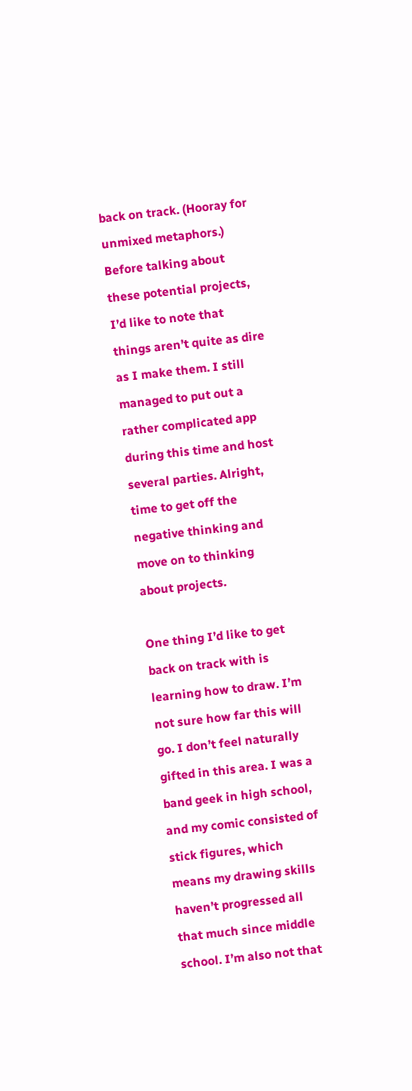back on track. (Hooray for unmixed metaphors.) Before talking about these potential projects, I’d like to note that things aren’t quite as dire as I make them. I still managed to put out a rather complicated app during this time and host several parties. Alright, time to get off the negative thinking and move on to thinking about projects.

One thing I’d like to get back on track with is learning how to draw. I’m not sure how far this will go. I don’t feel naturally gifted in this area. I was a band geek in high school, and my comic consisted of stick figures, which means my drawing skills haven’t progressed all that much since middle school. I’m also not that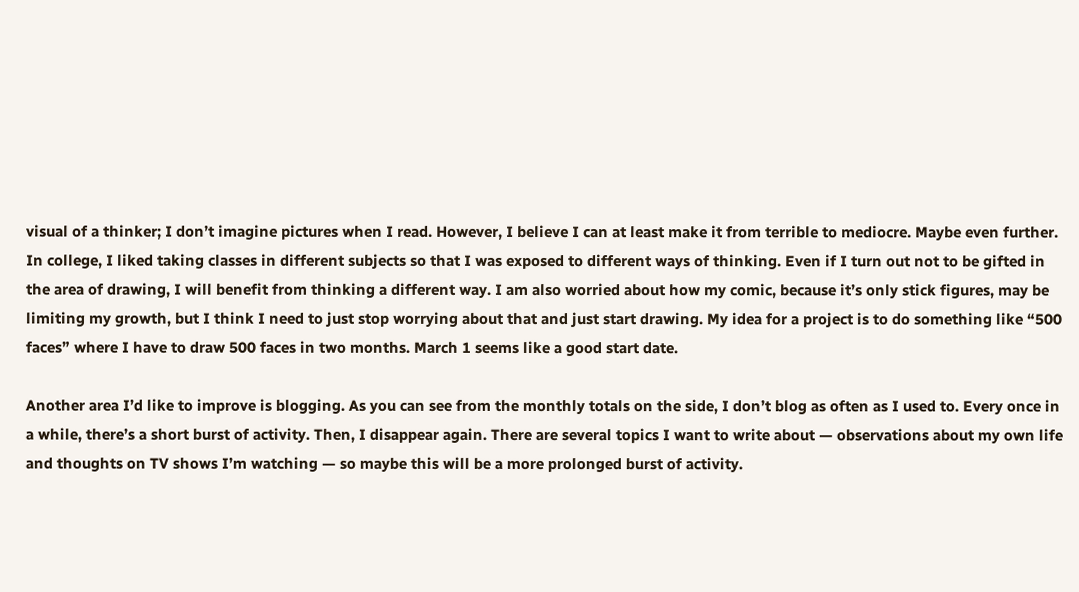visual of a thinker; I don’t imagine pictures when I read. However, I believe I can at least make it from terrible to mediocre. Maybe even further. In college, I liked taking classes in different subjects so that I was exposed to different ways of thinking. Even if I turn out not to be gifted in the area of drawing, I will benefit from thinking a different way. I am also worried about how my comic, because it’s only stick figures, may be limiting my growth, but I think I need to just stop worrying about that and just start drawing. My idea for a project is to do something like “500 faces” where I have to draw 500 faces in two months. March 1 seems like a good start date.

Another area I’d like to improve is blogging. As you can see from the monthly totals on the side, I don’t blog as often as I used to. Every once in a while, there’s a short burst of activity. Then, I disappear again. There are several topics I want to write about — observations about my own life and thoughts on TV shows I’m watching — so maybe this will be a more prolonged burst of activity.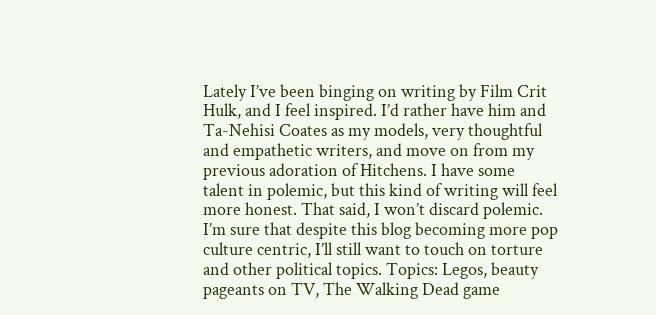Lately I’ve been binging on writing by Film Crit Hulk, and I feel inspired. I’d rather have him and Ta-Nehisi Coates as my models, very thoughtful and empathetic writers, and move on from my previous adoration of Hitchens. I have some talent in polemic, but this kind of writing will feel more honest. That said, I won’t discard polemic. I’m sure that despite this blog becoming more pop culture centric, I’ll still want to touch on torture and other political topics. Topics: Legos, beauty pageants on TV, The Walking Dead game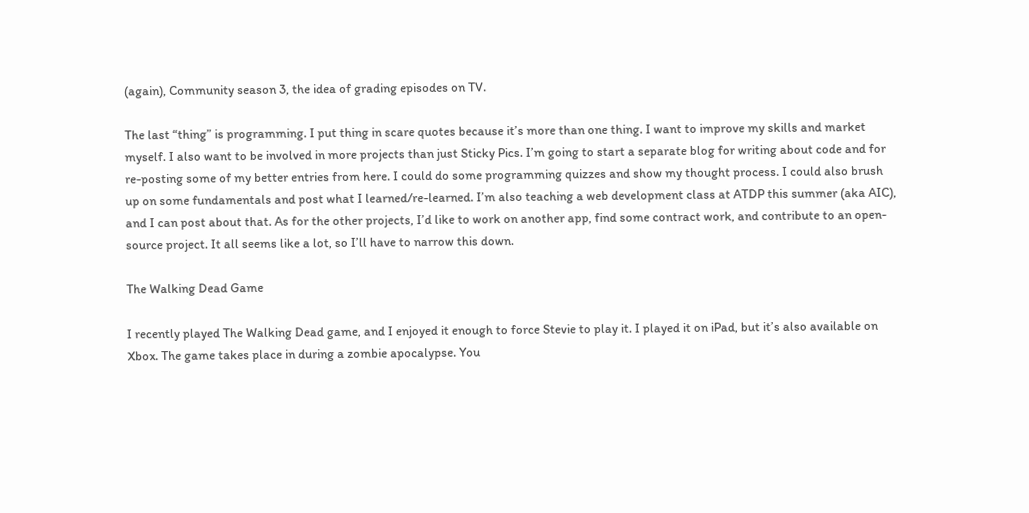(again), Community season 3, the idea of grading episodes on TV.

The last “thing” is programming. I put thing in scare quotes because it’s more than one thing. I want to improve my skills and market myself. I also want to be involved in more projects than just Sticky Pics. I’m going to start a separate blog for writing about code and for re-posting some of my better entries from here. I could do some programming quizzes and show my thought process. I could also brush up on some fundamentals and post what I learned/re-learned. I’m also teaching a web development class at ATDP this summer (aka AIC), and I can post about that. As for the other projects, I’d like to work on another app, find some contract work, and contribute to an open-source project. It all seems like a lot, so I’ll have to narrow this down.

The Walking Dead Game

I recently played The Walking Dead game, and I enjoyed it enough to force Stevie to play it. I played it on iPad, but it’s also available on Xbox. The game takes place in during a zombie apocalypse. You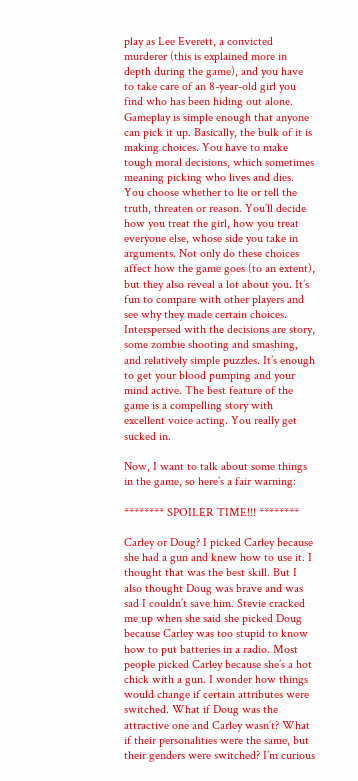play as Lee Everett, a convicted murderer (this is explained more in depth during the game), and you have to take care of an 8-year-old girl you find who has been hiding out alone. Gameplay is simple enough that anyone can pick it up. Basically, the bulk of it is making choices. You have to make tough moral decisions, which sometimes meaning picking who lives and dies. You choose whether to lie or tell the truth, threaten or reason. You’ll decide how you treat the girl, how you treat everyone else, whose side you take in arguments. Not only do these choices affect how the game goes (to an extent), but they also reveal a lot about you. It’s fun to compare with other players and see why they made certain choices. Interspersed with the decisions are story, some zombie shooting and smashing, and relatively simple puzzles. It’s enough to get your blood pumping and your mind active. The best feature of the game is a compelling story with excellent voice acting. You really get sucked in.

Now, I want to talk about some things in the game, so here’s a fair warning:

******** SPOILER TIME!!! ********

Carley or Doug? I picked Carley because she had a gun and knew how to use it. I thought that was the best skill. But I also thought Doug was brave and was sad I couldn’t save him. Stevie cracked me up when she said she picked Doug because Carley was too stupid to know how to put batteries in a radio. Most people picked Carley because she’s a hot chick with a gun. I wonder how things would change if certain attributes were switched. What if Doug was the attractive one and Carley wasn’t? What if their personalities were the same, but their genders were switched? I’m curious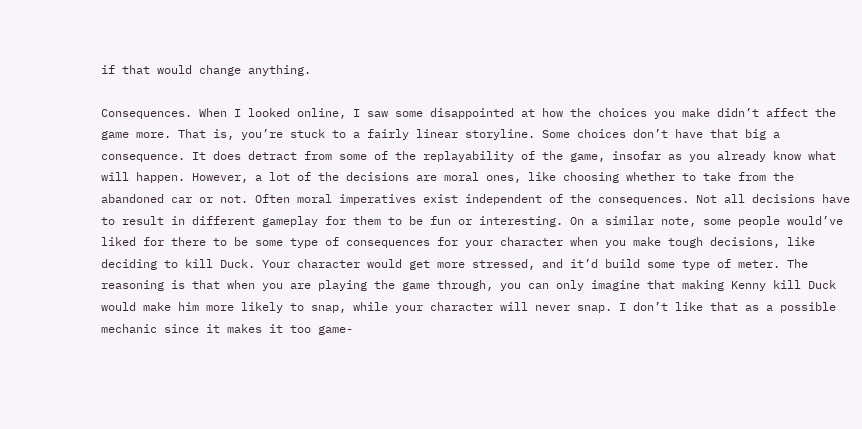if that would change anything.

Consequences. When I looked online, I saw some disappointed at how the choices you make didn’t affect the game more. That is, you’re stuck to a fairly linear storyline. Some choices don’t have that big a consequence. It does detract from some of the replayability of the game, insofar as you already know what will happen. However, a lot of the decisions are moral ones, like choosing whether to take from the abandoned car or not. Often moral imperatives exist independent of the consequences. Not all decisions have to result in different gameplay for them to be fun or interesting. On a similar note, some people would’ve liked for there to be some type of consequences for your character when you make tough decisions, like deciding to kill Duck. Your character would get more stressed, and it’d build some type of meter. The reasoning is that when you are playing the game through, you can only imagine that making Kenny kill Duck would make him more likely to snap, while your character will never snap. I don’t like that as a possible mechanic since it makes it too game-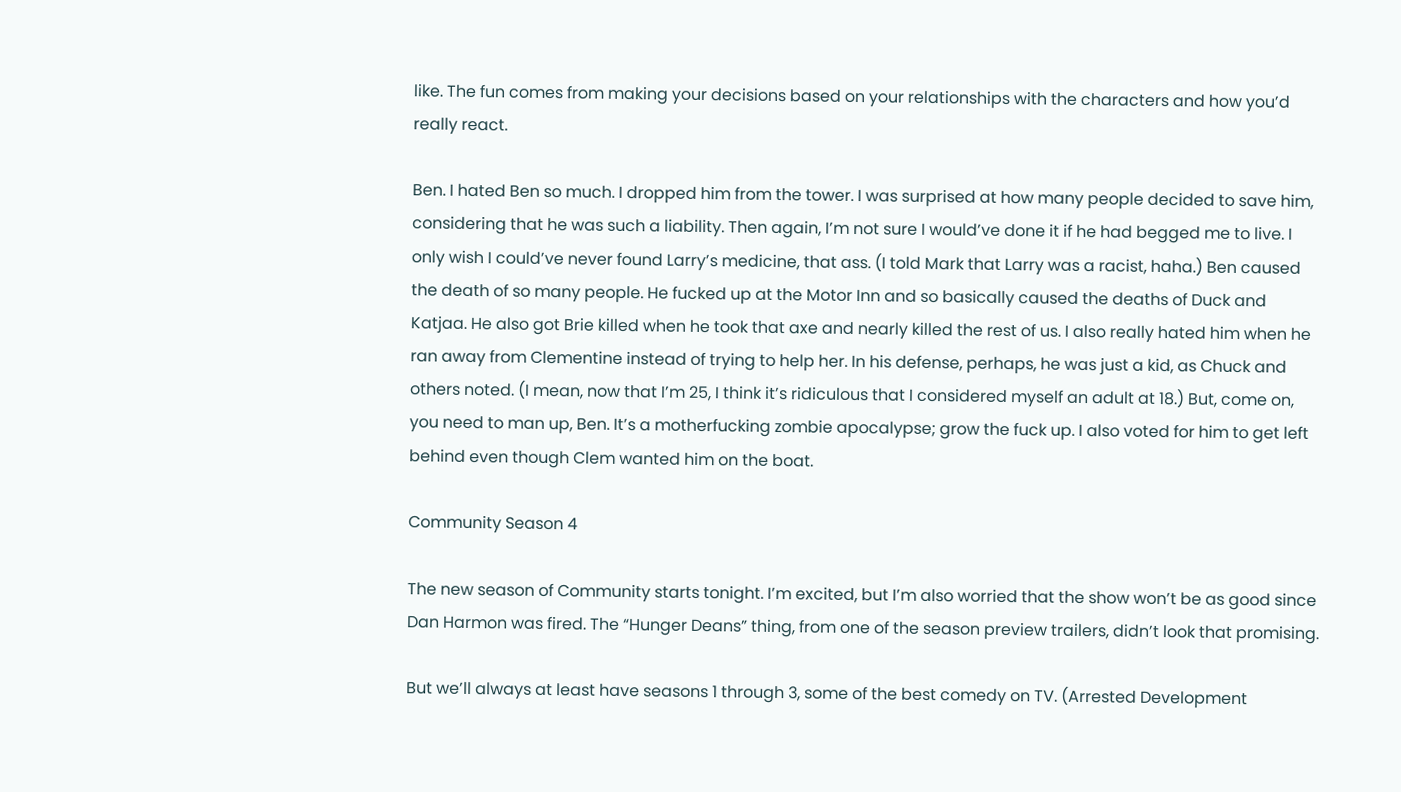like. The fun comes from making your decisions based on your relationships with the characters and how you’d really react.

Ben. I hated Ben so much. I dropped him from the tower. I was surprised at how many people decided to save him, considering that he was such a liability. Then again, I’m not sure I would’ve done it if he had begged me to live. I only wish I could’ve never found Larry’s medicine, that ass. (I told Mark that Larry was a racist, haha.) Ben caused the death of so many people. He fucked up at the Motor Inn and so basically caused the deaths of Duck and Katjaa. He also got Brie killed when he took that axe and nearly killed the rest of us. I also really hated him when he ran away from Clementine instead of trying to help her. In his defense, perhaps, he was just a kid, as Chuck and others noted. (I mean, now that I’m 25, I think it’s ridiculous that I considered myself an adult at 18.) But, come on, you need to man up, Ben. It’s a motherfucking zombie apocalypse; grow the fuck up. I also voted for him to get left behind even though Clem wanted him on the boat.

Community Season 4

The new season of Community starts tonight. I’m excited, but I’m also worried that the show won’t be as good since Dan Harmon was fired. The “Hunger Deans” thing, from one of the season preview trailers, didn’t look that promising.

But we’ll always at least have seasons 1 through 3, some of the best comedy on TV. (Arrested Development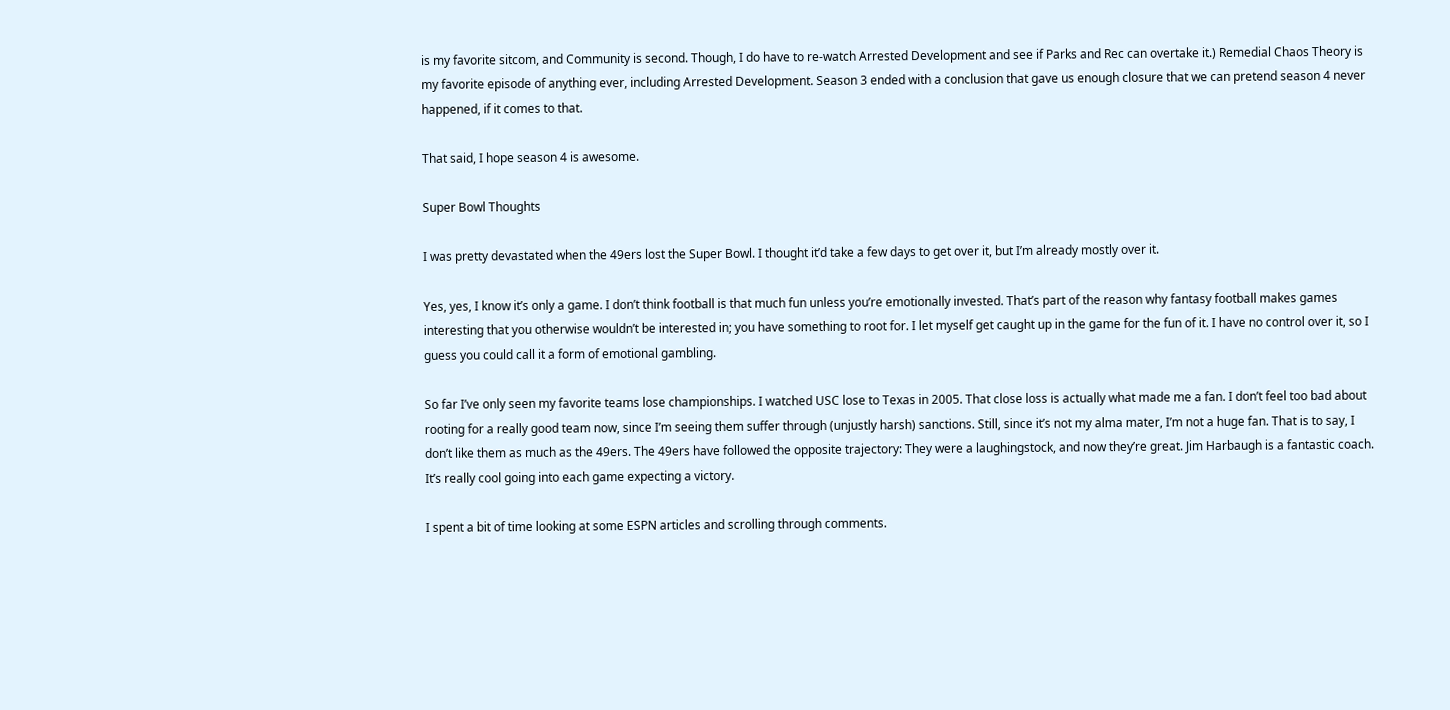is my favorite sitcom, and Community is second. Though, I do have to re-watch Arrested Development and see if Parks and Rec can overtake it.) Remedial Chaos Theory is my favorite episode of anything ever, including Arrested Development. Season 3 ended with a conclusion that gave us enough closure that we can pretend season 4 never happened, if it comes to that.

That said, I hope season 4 is awesome.

Super Bowl Thoughts

I was pretty devastated when the 49ers lost the Super Bowl. I thought it’d take a few days to get over it, but I’m already mostly over it.

Yes, yes, I know it’s only a game. I don’t think football is that much fun unless you’re emotionally invested. That’s part of the reason why fantasy football makes games interesting that you otherwise wouldn’t be interested in; you have something to root for. I let myself get caught up in the game for the fun of it. I have no control over it, so I guess you could call it a form of emotional gambling.

So far I’ve only seen my favorite teams lose championships. I watched USC lose to Texas in 2005. That close loss is actually what made me a fan. I don’t feel too bad about rooting for a really good team now, since I’m seeing them suffer through (unjustly harsh) sanctions. Still, since it’s not my alma mater, I’m not a huge fan. That is to say, I don’t like them as much as the 49ers. The 49ers have followed the opposite trajectory: They were a laughingstock, and now they’re great. Jim Harbaugh is a fantastic coach. It’s really cool going into each game expecting a victory.

I spent a bit of time looking at some ESPN articles and scrolling through comments.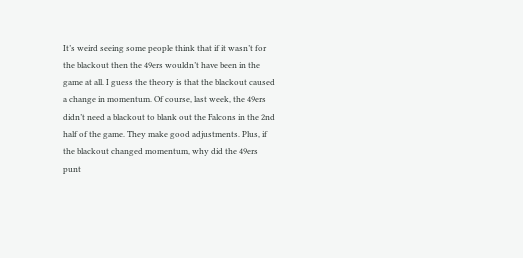It’s weird seeing some people think that if it wasn’t for the blackout then the 49ers wouldn’t have been in the game at all. I guess the theory is that the blackout caused a change in momentum. Of course, last week, the 49ers didn’t need a blackout to blank out the Falcons in the 2nd half of the game. They make good adjustments. Plus, if the blackout changed momentum, why did the 49ers punt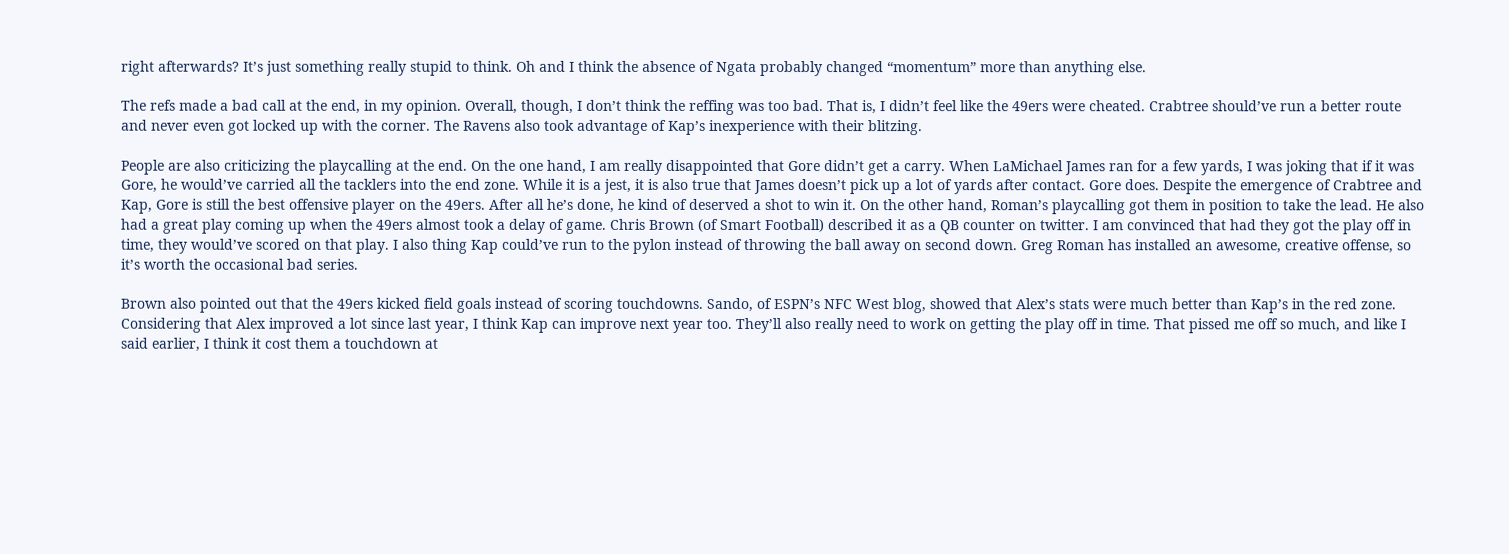right afterwards? It’s just something really stupid to think. Oh and I think the absence of Ngata probably changed “momentum” more than anything else.

The refs made a bad call at the end, in my opinion. Overall, though, I don’t think the reffing was too bad. That is, I didn’t feel like the 49ers were cheated. Crabtree should’ve run a better route and never even got locked up with the corner. The Ravens also took advantage of Kap’s inexperience with their blitzing.

People are also criticizing the playcalling at the end. On the one hand, I am really disappointed that Gore didn’t get a carry. When LaMichael James ran for a few yards, I was joking that if it was Gore, he would’ve carried all the tacklers into the end zone. While it is a jest, it is also true that James doesn’t pick up a lot of yards after contact. Gore does. Despite the emergence of Crabtree and Kap, Gore is still the best offensive player on the 49ers. After all he’s done, he kind of deserved a shot to win it. On the other hand, Roman’s playcalling got them in position to take the lead. He also had a great play coming up when the 49ers almost took a delay of game. Chris Brown (of Smart Football) described it as a QB counter on twitter. I am convinced that had they got the play off in time, they would’ve scored on that play. I also thing Kap could’ve run to the pylon instead of throwing the ball away on second down. Greg Roman has installed an awesome, creative offense, so it’s worth the occasional bad series.

Brown also pointed out that the 49ers kicked field goals instead of scoring touchdowns. Sando, of ESPN’s NFC West blog, showed that Alex’s stats were much better than Kap’s in the red zone. Considering that Alex improved a lot since last year, I think Kap can improve next year too. They’ll also really need to work on getting the play off in time. That pissed me off so much, and like I said earlier, I think it cost them a touchdown at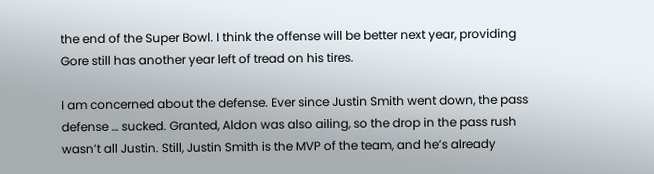the end of the Super Bowl. I think the offense will be better next year, providing Gore still has another year left of tread on his tires.

I am concerned about the defense. Ever since Justin Smith went down, the pass defense … sucked. Granted, Aldon was also ailing, so the drop in the pass rush wasn’t all Justin. Still, Justin Smith is the MVP of the team, and he’s already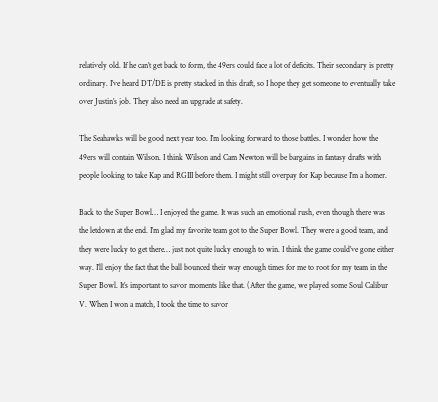relatively old. If he can’t get back to form, the 49ers could face a lot of deficits. Their secondary is pretty ordinary. I’ve heard DT/DE is pretty stacked in this draft, so I hope they get someone to eventually take over Justin’s job. They also need an upgrade at safety.

The Seahawks will be good next year too. I’m looking forward to those battles. I wonder how the 49ers will contain Wilson. I think Wilson and Cam Newton will be bargains in fantasy drafts with people looking to take Kap and RGIII before them. I might still overpay for Kap because I’m a homer.

Back to the Super Bowl… I enjoyed the game. It was such an emotional rush, even though there was the letdown at the end. I’m glad my favorite team got to the Super Bowl. They were a good team, and they were lucky to get there… just not quite lucky enough to win. I think the game could’ve gone either way. I’ll enjoy the fact that the ball bounced their way enough times for me to root for my team in the Super Bowl. It’s important to savor moments like that. (After the game, we played some Soul Calibur V. When I won a match, I took the time to savor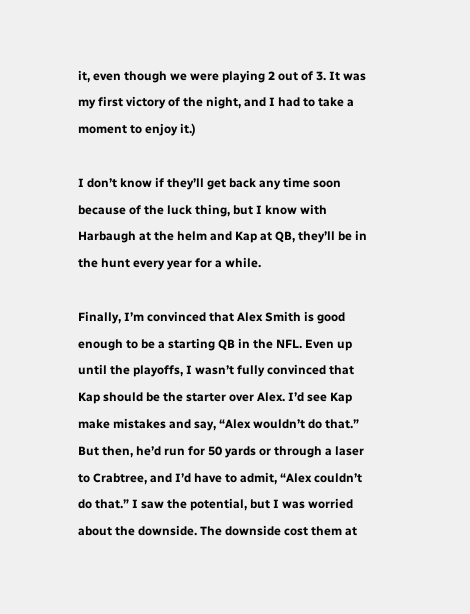it, even though we were playing 2 out of 3. It was my first victory of the night, and I had to take a moment to enjoy it.)

I don’t know if they’ll get back any time soon because of the luck thing, but I know with Harbaugh at the helm and Kap at QB, they’ll be in the hunt every year for a while.

Finally, I’m convinced that Alex Smith is good enough to be a starting QB in the NFL. Even up until the playoffs, I wasn’t fully convinced that Kap should be the starter over Alex. I’d see Kap make mistakes and say, “Alex wouldn’t do that.” But then, he’d run for 50 yards or through a laser to Crabtree, and I’d have to admit, “Alex couldn’t do that.” I saw the potential, but I was worried about the downside. The downside cost them at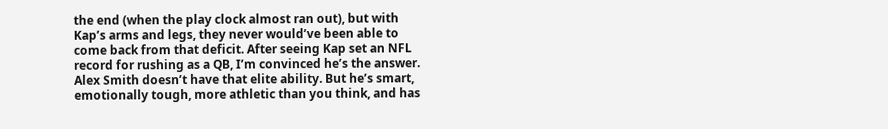the end (when the play clock almost ran out), but with Kap’s arms and legs, they never would’ve been able to come back from that deficit. After seeing Kap set an NFL record for rushing as a QB, I’m convinced he’s the answer. Alex Smith doesn’t have that elite ability. But he’s smart, emotionally tough, more athletic than you think, and has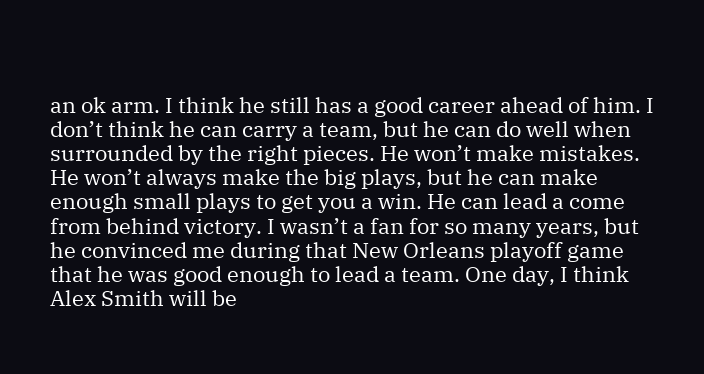an ok arm. I think he still has a good career ahead of him. I don’t think he can carry a team, but he can do well when surrounded by the right pieces. He won’t make mistakes. He won’t always make the big plays, but he can make enough small plays to get you a win. He can lead a come from behind victory. I wasn’t a fan for so many years, but he convinced me during that New Orleans playoff game that he was good enough to lead a team. One day, I think Alex Smith will be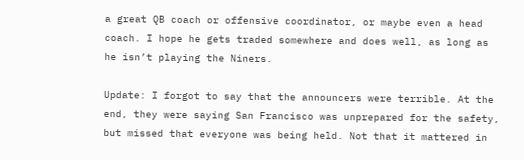a great QB coach or offensive coordinator, or maybe even a head coach. I hope he gets traded somewhere and does well, as long as he isn’t playing the Niners.

Update: I forgot to say that the announcers were terrible. At the end, they were saying San Francisco was unprepared for the safety, but missed that everyone was being held. Not that it mattered in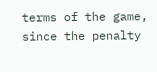terms of the game, since the penalty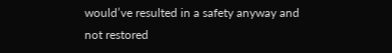would’ve resulted in a safety anyway and not restored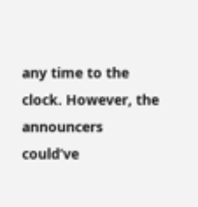any time to the clock. However, the announcers could’ve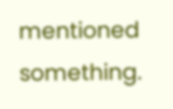mentioned something.